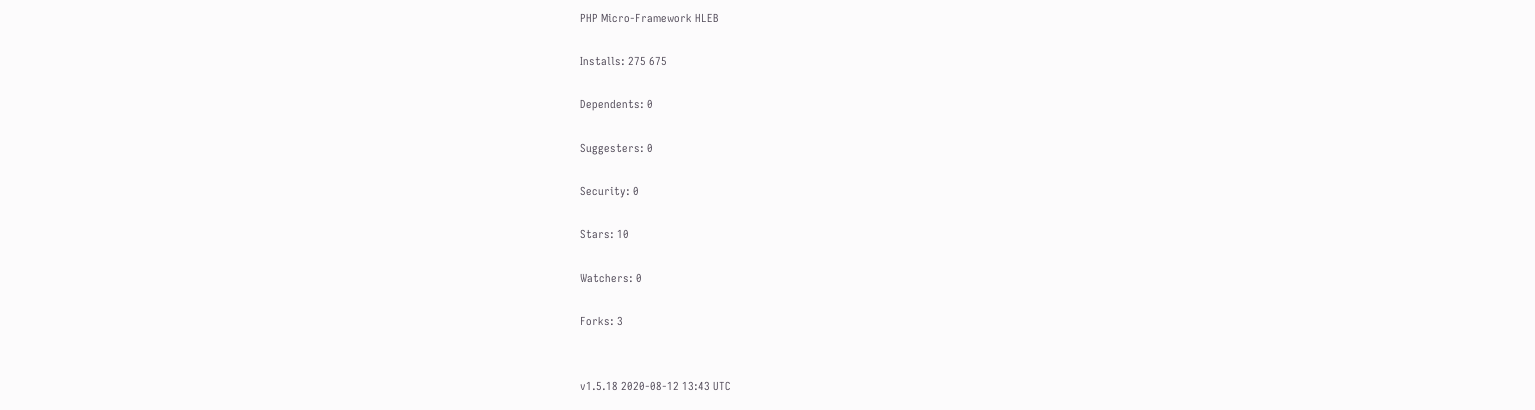PHP Micro-Framework HLEB

Installs: 275 675

Dependents: 0

Suggesters: 0

Security: 0

Stars: 10

Watchers: 0

Forks: 3


v1.5.18 2020-08-12 13:43 UTC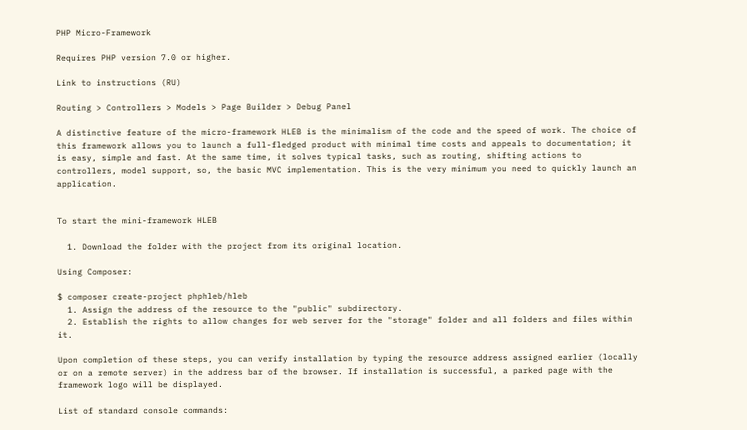PHP Micro-Framework

Requires PHP version 7.0 or higher.

Link to instructions (RU)

Routing > Controllers > Models > Page Builder > Debug Panel

A distinctive feature of the micro-framework HLEB is the minimalism of the code and the speed of work. The choice of this framework allows you to launch a full-fledged product with minimal time costs and appeals to documentation; it is easy, simple and fast. At the same time, it solves typical tasks, such as routing, shifting actions to controllers, model support, so, the basic MVC implementation. This is the very minimum you need to quickly launch an application.


To start the mini-framework HLEB

  1. Download the folder with the project from its original location.

Using Composer:

$ composer create-project phphleb/hleb
  1. Assign the address of the resource to the "public" subdirectory.
  2. Establish the rights to allow changes for web server for the "storage" folder and all folders and files within it.

Upon completion of these steps, you can verify installation by typing the resource address assigned earlier (locally or on a remote server) in the address bar of the browser. If installation is successful, a parked page with the framework logo will be displayed.

List of standard console commands: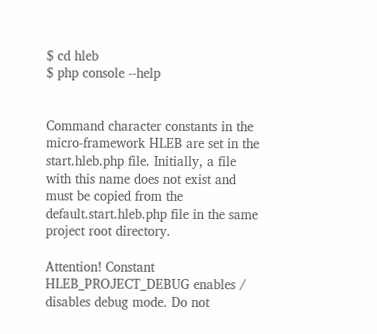$ cd hleb
$ php console --help


Command character constants in the micro-framework HLEB are set in the start.hleb.php file. Initially, a file with this name does not exist and must be copied from the default.start.hleb.php file in the same project root directory.

Attention! Constant HLEB_PROJECT_DEBUG enables / disables debug mode. Do not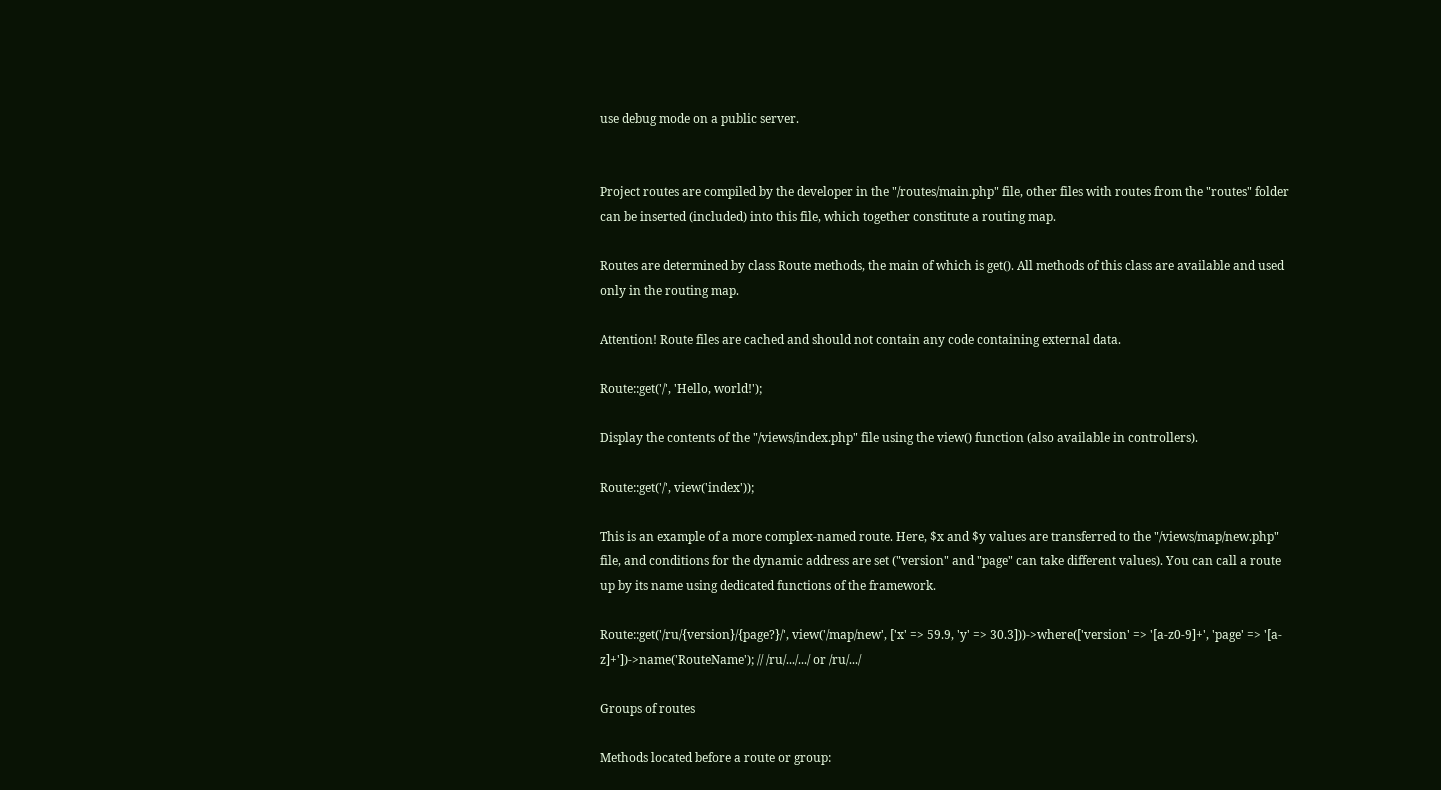use debug mode on a public server.


Project routes are compiled by the developer in the "/routes/main.php" file, other files with routes from the "routes" folder can be inserted (included) into this file, which together constitute a routing map.

Routes are determined by class Route methods, the main of which is get(). All methods of this class are available and used only in the routing map.

Attention! Route files are cached and should not contain any code containing external data.

Route::get('/', 'Hello, world!');

Display the contents of the "/views/index.php" file using the view() function (also available in controllers).

Route::get('/', view('index'));

This is an example of a more complex-named route. Here, $x and $y values are transferred to the "/views/map/new.php" file, and conditions for the dynamic address are set ("version" and "page" can take different values). You can call a route up by its name using dedicated functions of the framework.

Route::get('/ru/{version}/{page?}/', view('/map/new', ['x' => 59.9, 'y' => 30.3]))->where(['version' => '[a-z0-9]+', 'page' => '[a-z]+'])->name('RouteName'); // /ru/.../.../ or /ru/.../

Groups of routes

Methods located before a route or group: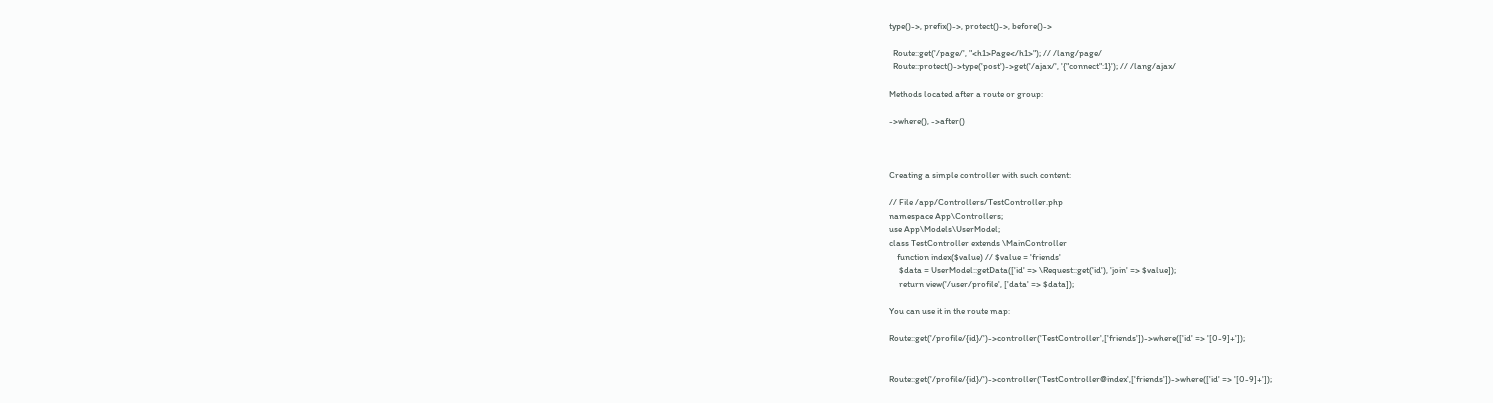type()->, prefix()->, protect()->, before()->

  Route::get('/page/', "<h1>Page</h1>"); // /lang/page/
  Route::protect()->type('post')->get('/ajax/', '{"connect":1}'); // /lang/ajax/

Methods located after a route or group:

->where(), ->after()



Creating a simple controller with such content:

// File /app/Controllers/TestController.php
namespace App\Controllers;
use App\Models\UserModel;
class TestController extends \MainController
    function index($value) // $value = 'friends'
     $data = UserModel::getData(['id' => \Request::get('id'), 'join' => $value]);
     return view('/user/profile', ['data' => $data]);

You can use it in the route map:

Route::get('/profile/{id}/')->controller('TestController',['friends'])->where(['id' => '[0-9]+']);


Route::get('/profile/{id}/')->controller('TestController@index',['friends'])->where(['id' => '[0-9]+']);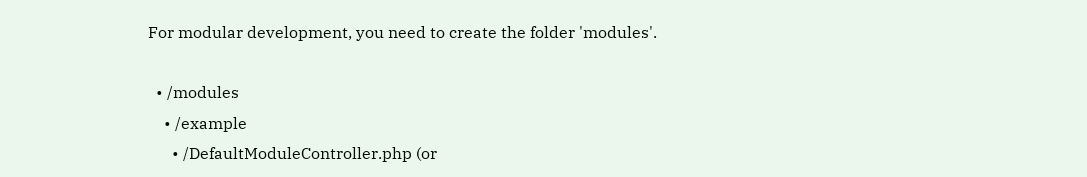For modular development, you need to create the folder 'modules'.

  • /modules
    • /example
      • /DefaultModuleController.php (or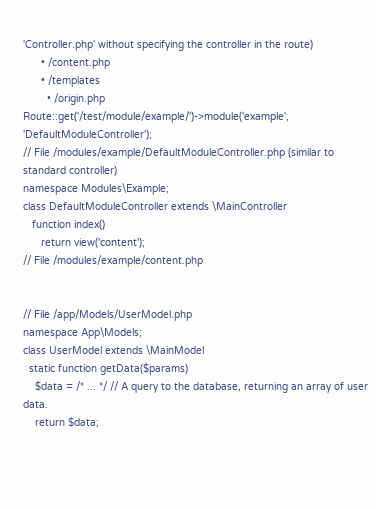'Controller.php' without specifying the controller in the route)
      • /content.php
      • /templates
        • /origin.php
Route::get('/test/module/example/')->module('example', 'DefaultModuleController');
// File /modules/example/DefaultModuleController.php (similar to standard controller)
namespace Modules\Example;
class DefaultModuleController extends \MainController
   function index()
      return view('content');
// File /modules/example/content.php


// File /app/Models/UserModel.php
namespace App\Models;
class UserModel extends \MainModel
  static function getData($params)
    $data = /* ... */ // A query to the database, returning an array of user data.
    return $data;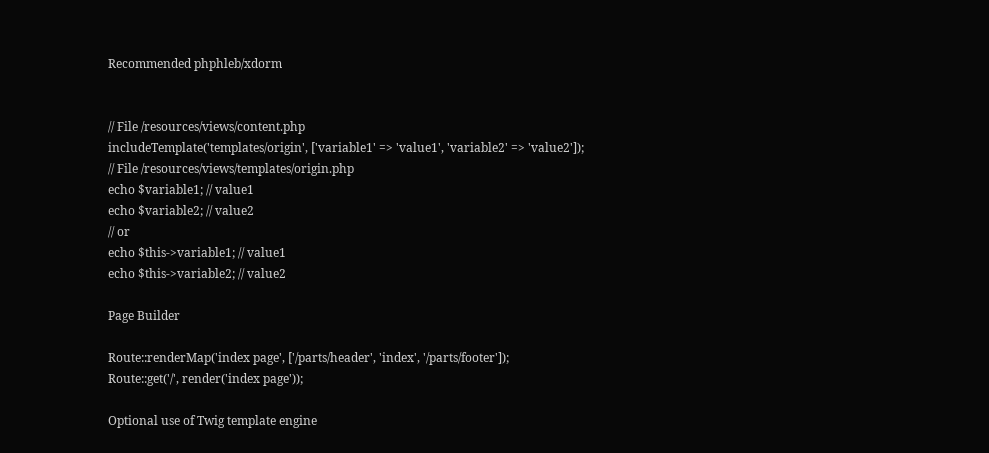Recommended phphleb/xdorm


// File /resources/views/content.php
includeTemplate('templates/origin', ['variable1' => 'value1', 'variable2' => 'value2']);
// File /resources/views/templates/origin.php
echo $variable1; // value1
echo $variable2; // value2
// or
echo $this->variable1; // value1
echo $this->variable2; // value2

Page Builder

Route::renderMap('index page', ['/parts/header', 'index', '/parts/footer']);
Route::get('/', render('index page'));

Optional use of Twig template engine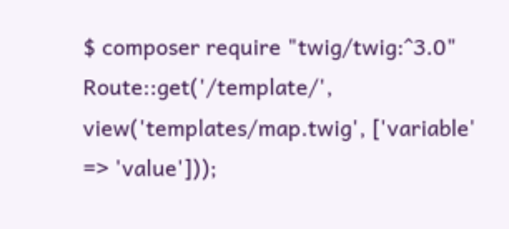$ composer require "twig/twig:^3.0"
Route::get('/template/', view('templates/map.twig', ['variable' => 'value']));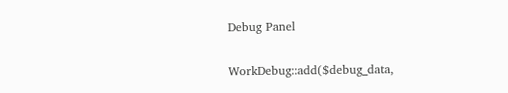Debug Panel

WorkDebug::add($debug_data,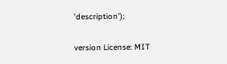'description');

version License: MIT